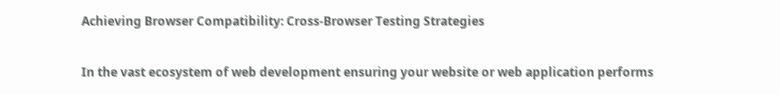Achieving Browser Compatibility: Cross-Browser Testing Strategies

In the vast ecosystem of web development ensuring your website or web application performs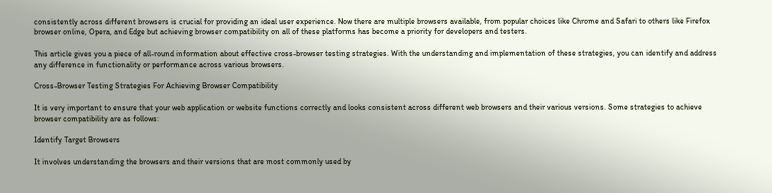consistently across different browsers is crucial for providing an ideal user experience. Now there are multiple browsers available, from popular choices like Chrome and Safari to others like Firefox browser online, Opera, and Edge but achieving browser compatibility on all of these platforms has become a priority for developers and testers.

This article gives you a piece of all-round information about effective cross-browser testing strategies. With the understanding and implementation of these strategies, you can identify and address any difference in functionality or performance across various browsers.

Cross-Browser Testing Strategies For Achieving Browser Compatibility

It is very important to ensure that your web application or website functions correctly and looks consistent across different web browsers and their various versions. Some strategies to achieve browser compatibility are as follows:

Identify Target Browsers

It involves understanding the browsers and their versions that are most commonly used by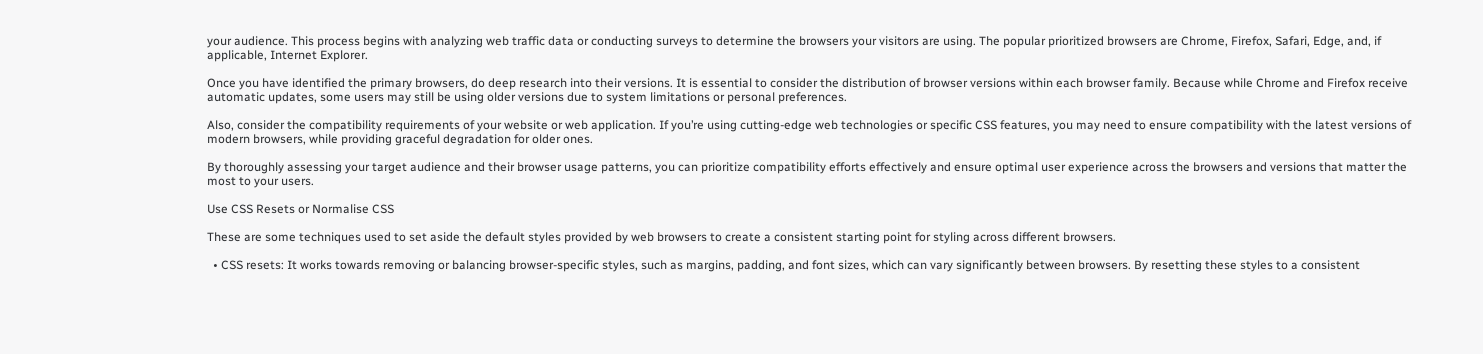your audience. This process begins with analyzing web traffic data or conducting surveys to determine the browsers your visitors are using. The popular prioritized browsers are Chrome, Firefox, Safari, Edge, and, if applicable, Internet Explorer.

Once you have identified the primary browsers, do deep research into their versions. It is essential to consider the distribution of browser versions within each browser family. Because while Chrome and Firefox receive automatic updates, some users may still be using older versions due to system limitations or personal preferences.

Also, consider the compatibility requirements of your website or web application. If you’re using cutting-edge web technologies or specific CSS features, you may need to ensure compatibility with the latest versions of modern browsers, while providing graceful degradation for older ones.

By thoroughly assessing your target audience and their browser usage patterns, you can prioritize compatibility efforts effectively and ensure optimal user experience across the browsers and versions that matter the most to your users.

Use CSS Resets or Normalise CSS

These are some techniques used to set aside the default styles provided by web browsers to create a consistent starting point for styling across different browsers.

  • CSS resets: It works towards removing or balancing browser-specific styles, such as margins, padding, and font sizes, which can vary significantly between browsers. By resetting these styles to a consistent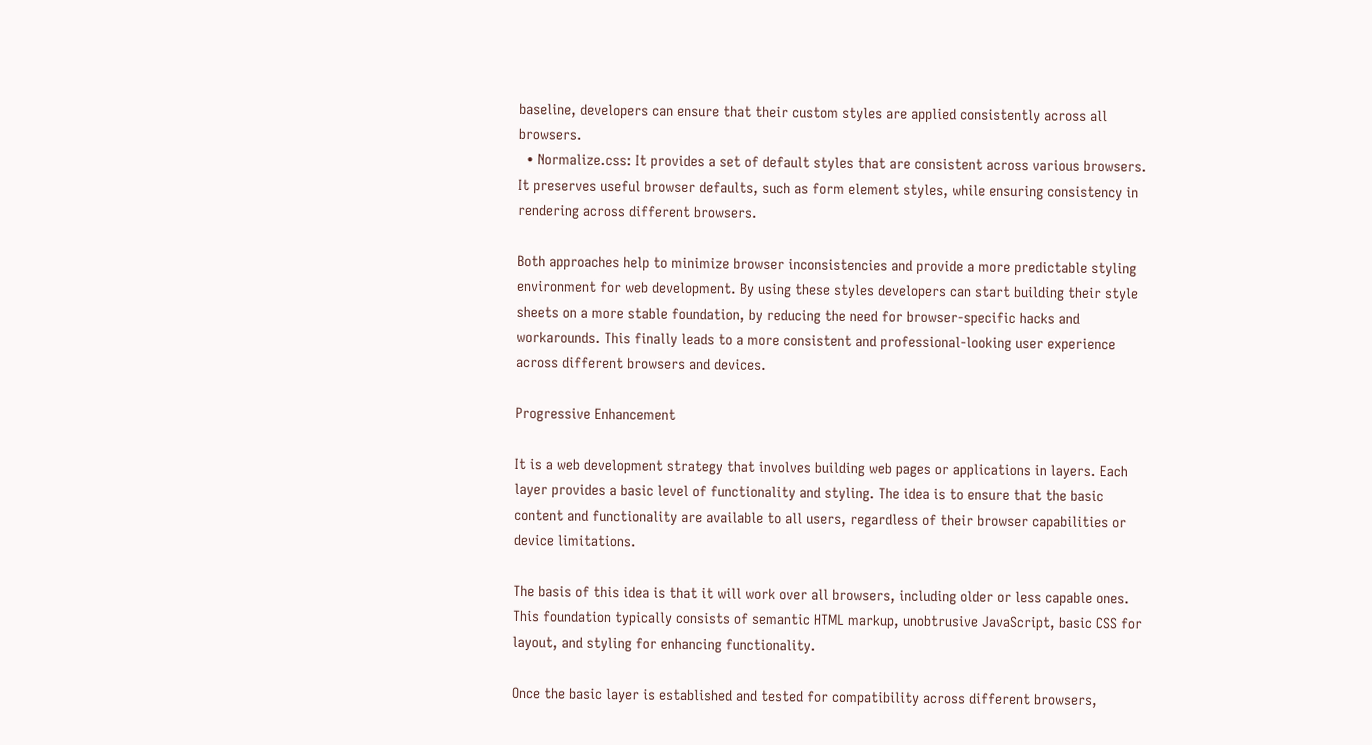baseline, developers can ensure that their custom styles are applied consistently across all browsers.
  • Normalize.css: It provides a set of default styles that are consistent across various browsers. It preserves useful browser defaults, such as form element styles, while ensuring consistency in rendering across different browsers.

Both approaches help to minimize browser inconsistencies and provide a more predictable styling environment for web development. By using these styles developers can start building their style sheets on a more stable foundation, by reducing the need for browser-specific hacks and workarounds. This finally leads to a more consistent and professional-looking user experience across different browsers and devices.

Progressive Enhancement

It is a web development strategy that involves building web pages or applications in layers. Each layer provides a basic level of functionality and styling. The idea is to ensure that the basic content and functionality are available to all users, regardless of their browser capabilities or device limitations.

The basis of this idea is that it will work over all browsers, including older or less capable ones. This foundation typically consists of semantic HTML markup, unobtrusive JavaScript, basic CSS for layout, and styling for enhancing functionality.

Once the basic layer is established and tested for compatibility across different browsers,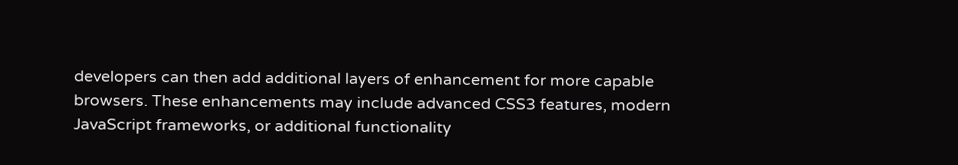developers can then add additional layers of enhancement for more capable browsers. These enhancements may include advanced CSS3 features, modern JavaScript frameworks, or additional functionality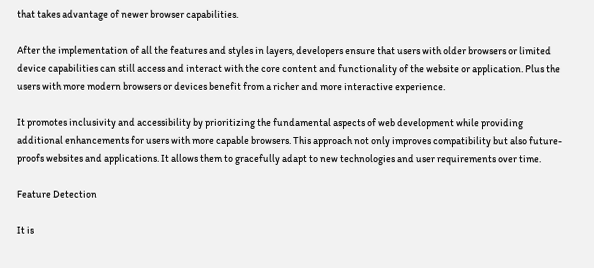that takes advantage of newer browser capabilities.

After the implementation of all the features and styles in layers, developers ensure that users with older browsers or limited device capabilities can still access and interact with the core content and functionality of the website or application. Plus the users with more modern browsers or devices benefit from a richer and more interactive experience.

It promotes inclusivity and accessibility by prioritizing the fundamental aspects of web development while providing additional enhancements for users with more capable browsers. This approach not only improves compatibility but also future-proofs websites and applications. It allows them to gracefully adapt to new technologies and user requirements over time.

Feature Detection

It is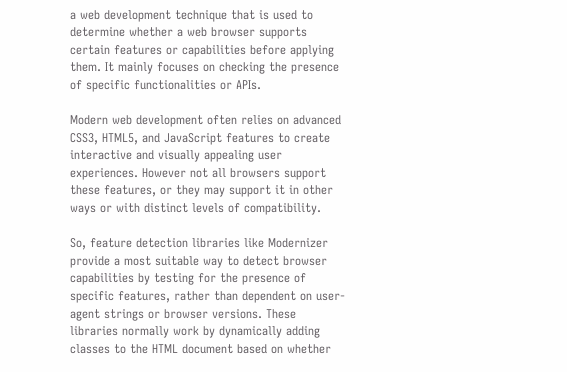a web development technique that is used to determine whether a web browser supports certain features or capabilities before applying them. It mainly focuses on checking the presence of specific functionalities or APIs.

Modern web development often relies on advanced CSS3, HTML5, and JavaScript features to create interactive and visually appealing user experiences. However not all browsers support these features, or they may support it in other ways or with distinct levels of compatibility.

So, feature detection libraries like Modernizer provide a most suitable way to detect browser capabilities by testing for the presence of specific features, rather than dependent on user-agent strings or browser versions. These libraries normally work by dynamically adding classes to the HTML document based on whether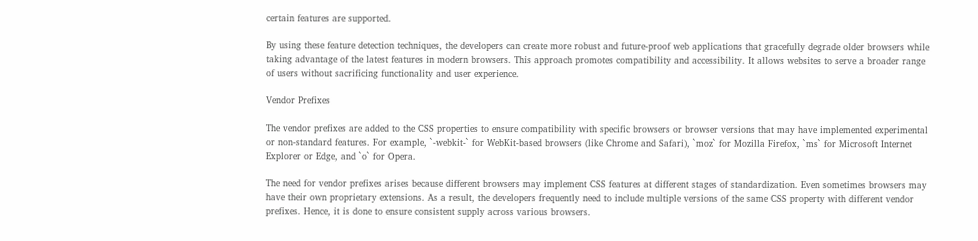certain features are supported.

By using these feature detection techniques, the developers can create more robust and future-proof web applications that gracefully degrade older browsers while taking advantage of the latest features in modern browsers. This approach promotes compatibility and accessibility. It allows websites to serve a broader range of users without sacrificing functionality and user experience.

Vendor Prefixes

The vendor prefixes are added to the CSS properties to ensure compatibility with specific browsers or browser versions that may have implemented experimental or non-standard features. For example, `-webkit-` for WebKit-based browsers (like Chrome and Safari), `moz` for Mozilla Firefox, `ms` for Microsoft Internet Explorer or Edge, and `o` for Opera.

The need for vendor prefixes arises because different browsers may implement CSS features at different stages of standardization. Even sometimes browsers may have their own proprietary extensions. As a result, the developers frequently need to include multiple versions of the same CSS property with different vendor prefixes. Hence, it is done to ensure consistent supply across various browsers.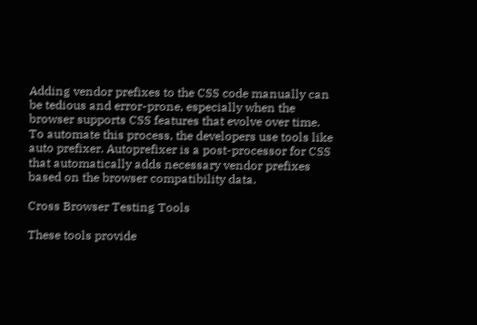Adding vendor prefixes to the CSS code manually can be tedious and error-prone, especially when the browser supports CSS features that evolve over time. To automate this process, the developers use tools like auto prefixer. Autoprefixer is a post-processor for CSS that automatically adds necessary vendor prefixes based on the browser compatibility data.

Cross Browser Testing Tools

These tools provide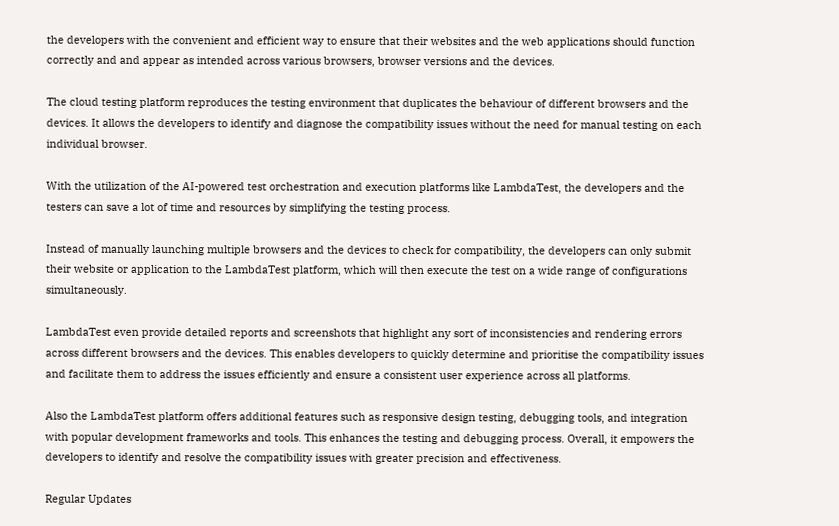the developers with the convenient and efficient way to ensure that their websites and the web applications should function correctly and and appear as intended across various browsers, browser versions and the devices.

The cloud testing platform reproduces the testing environment that duplicates the behaviour of different browsers and the devices. It allows the developers to identify and diagnose the compatibility issues without the need for manual testing on each individual browser.

With the utilization of the AI-powered test orchestration and execution platforms like LambdaTest, the developers and the testers can save a lot of time and resources by simplifying the testing process.

Instead of manually launching multiple browsers and the devices to check for compatibility, the developers can only submit their website or application to the LambdaTest platform, which will then execute the test on a wide range of configurations simultaneously.

LambdaTest even provide detailed reports and screenshots that highlight any sort of inconsistencies and rendering errors across different browsers and the devices. This enables developers to quickly determine and prioritise the compatibility issues and facilitate them to address the issues efficiently and ensure a consistent user experience across all platforms.

Also the LambdaTest platform offers additional features such as responsive design testing, debugging tools, and integration with popular development frameworks and tools. This enhances the testing and debugging process. Overall, it empowers the developers to identify and resolve the compatibility issues with greater precision and effectiveness.

Regular Updates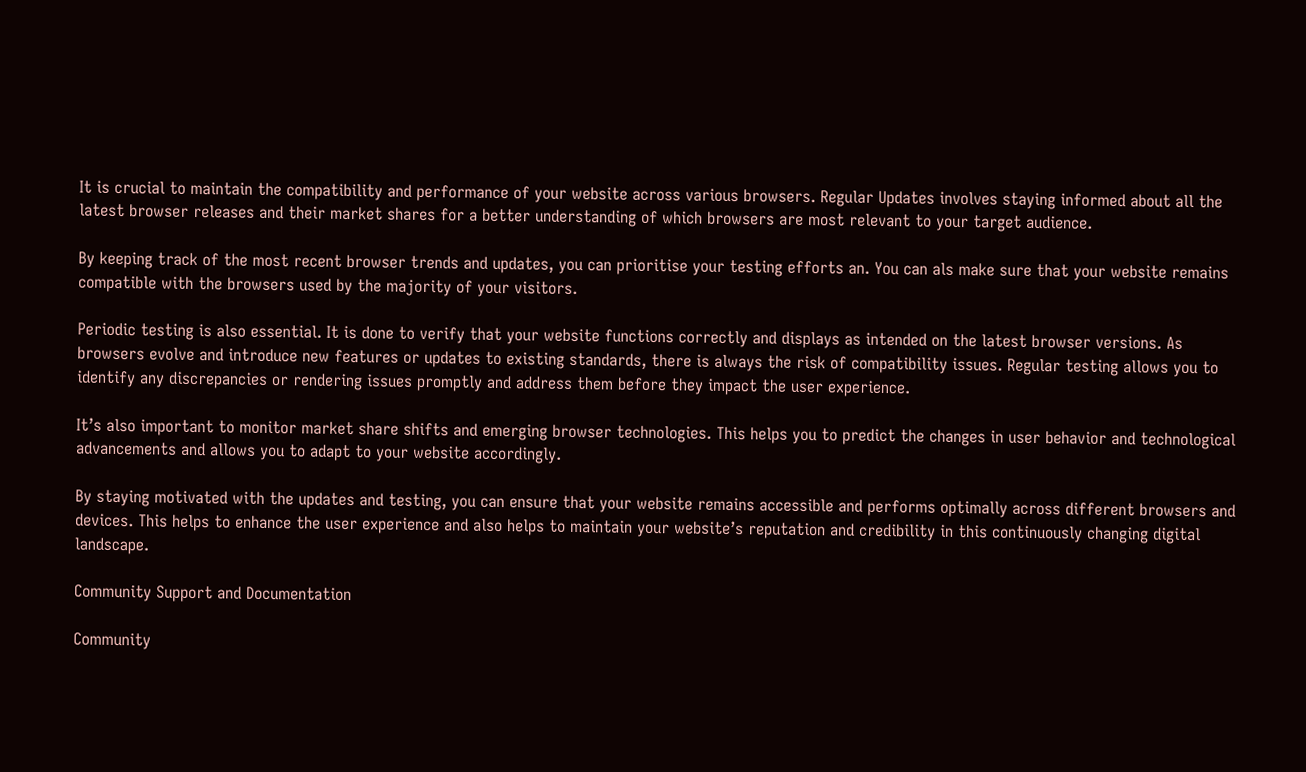It is crucial to maintain the compatibility and performance of your website across various browsers. Regular Updates involves staying informed about all the latest browser releases and their market shares for a better understanding of which browsers are most relevant to your target audience.

By keeping track of the most recent browser trends and updates, you can prioritise your testing efforts an. You can als make sure that your website remains compatible with the browsers used by the majority of your visitors.

Periodic testing is also essential. It is done to verify that your website functions correctly and displays as intended on the latest browser versions. As browsers evolve and introduce new features or updates to existing standards, there is always the risk of compatibility issues. Regular testing allows you to identify any discrepancies or rendering issues promptly and address them before they impact the user experience.

It’s also important to monitor market share shifts and emerging browser technologies. This helps you to predict the changes in user behavior and technological advancements and allows you to adapt to your website accordingly.

By staying motivated with the updates and testing, you can ensure that your website remains accessible and performs optimally across different browsers and devices. This helps to enhance the user experience and also helps to maintain your website’s reputation and credibility in this continuously changing digital landscape.

Community Support and Documentation

Community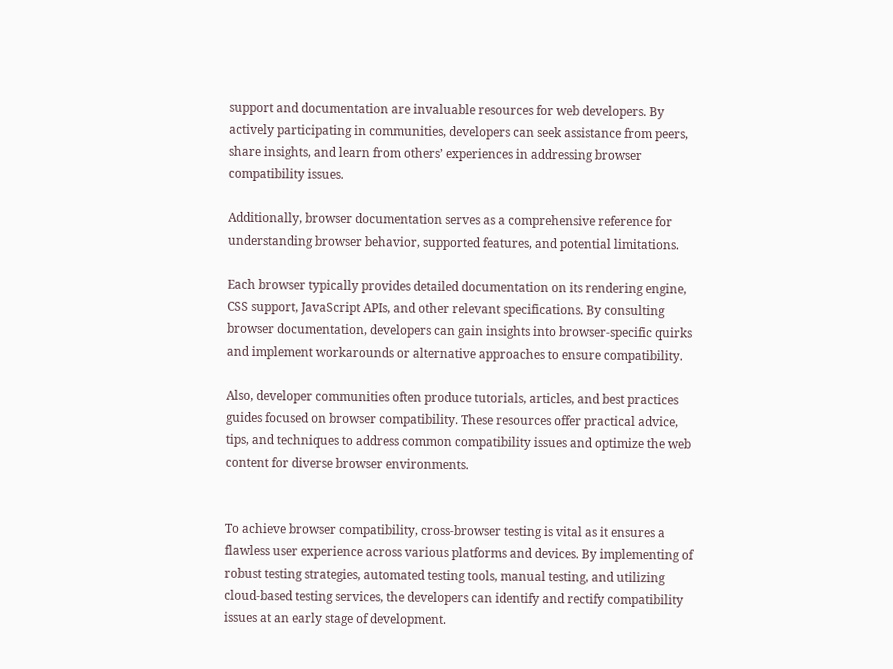support and documentation are invaluable resources for web developers. By actively participating in communities, developers can seek assistance from peers, share insights, and learn from others’ experiences in addressing browser compatibility issues.

Additionally, browser documentation serves as a comprehensive reference for understanding browser behavior, supported features, and potential limitations.

Each browser typically provides detailed documentation on its rendering engine, CSS support, JavaScript APIs, and other relevant specifications. By consulting browser documentation, developers can gain insights into browser-specific quirks and implement workarounds or alternative approaches to ensure compatibility.

Also, developer communities often produce tutorials, articles, and best practices guides focused on browser compatibility. These resources offer practical advice, tips, and techniques to address common compatibility issues and optimize the web content for diverse browser environments.


To achieve browser compatibility, cross-browser testing is vital as it ensures a flawless user experience across various platforms and devices. By implementing of robust testing strategies, automated testing tools, manual testing, and utilizing cloud-based testing services, the developers can identify and rectify compatibility issues at an early stage of development.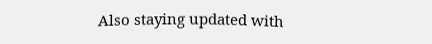Also staying updated with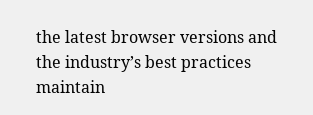the latest browser versions and the industry’s best practices maintain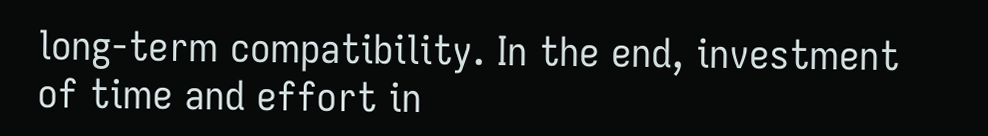long-term compatibility. In the end, investment of time and effort in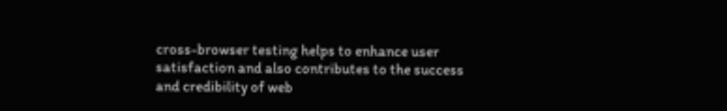cross-browser testing helps to enhance user satisfaction and also contributes to the success and credibility of web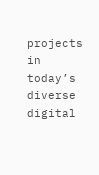projects in today’s diverse digital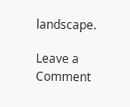landscape.

Leave a Comment